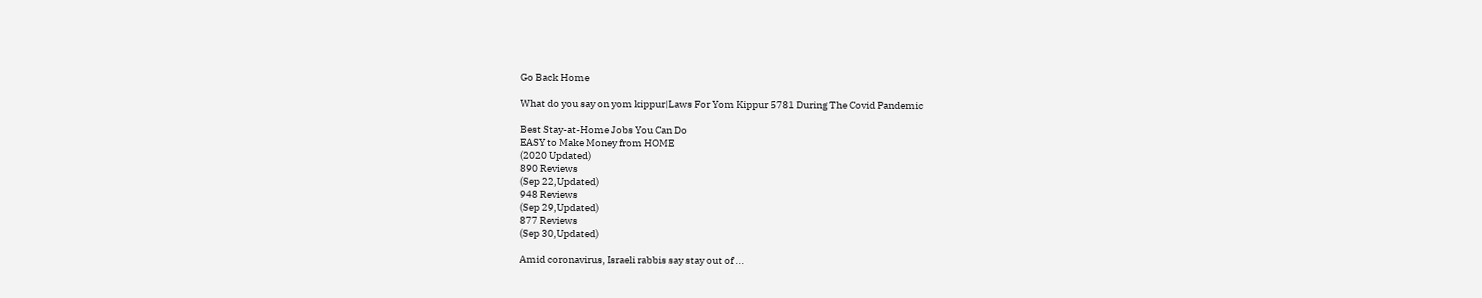Go Back Home

What do you say on yom kippur|Laws For Yom Kippur 5781 During The Covid Pandemic

Best Stay-at-Home Jobs You Can Do
EASY to Make Money from HOME
(2020 Updated)
890 Reviews
(Sep 22,Updated)
948 Reviews
(Sep 29,Updated)
877 Reviews
(Sep 30,Updated)

Amid coronavirus, Israeli rabbis say stay out of ...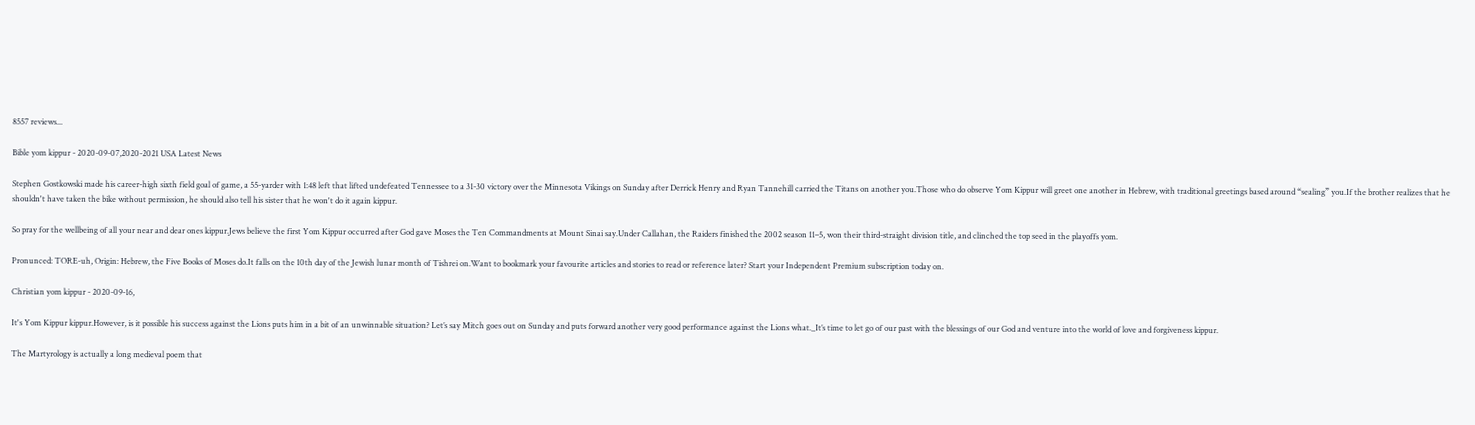8557 reviews...

Bible yom kippur - 2020-09-07,2020-2021 USA Latest News

Stephen Gostkowski made his career-high sixth field goal of game, a 55-yarder with 1:48 left that lifted undefeated Tennessee to a 31-30 victory over the Minnesota Vikings on Sunday after Derrick Henry and Ryan Tannehill carried the Titans on another you.Those who do observe Yom Kippur will greet one another in Hebrew, with traditional greetings based around “sealing” you.If the brother realizes that he shouldn't have taken the bike without permission, he should also tell his sister that he won't do it again kippur.

So pray for the wellbeing of all your near and dear ones kippur.Jews believe the first Yom Kippur occurred after God gave Moses the Ten Commandments at Mount Sinai say.Under Callahan, the Raiders finished the 2002 season 11–5, won their third-straight division title, and clinched the top seed in the playoffs yom.

Pronunced: TORE-uh, Origin: Hebrew, the Five Books of Moses do.It falls on the 10th day of the Jewish lunar month of Tishrei on.Want to bookmark your favourite articles and stories to read or reference later? Start your Independent Premium subscription today on.

Christian yom kippur - 2020-09-16,

It's Yom Kippur kippur.However, is it possible his success against the Lions puts him in a bit of an unwinnable situation? Let’s say Mitch goes out on Sunday and puts forward another very good performance against the Lions what._It’s time to let go of our past with the blessings of our God and venture into the world of love and forgiveness kippur.

The Martyrology is actually a long medieval poem that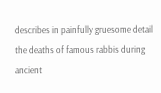describes in painfully gruesome detail the deaths of famous rabbis during ancient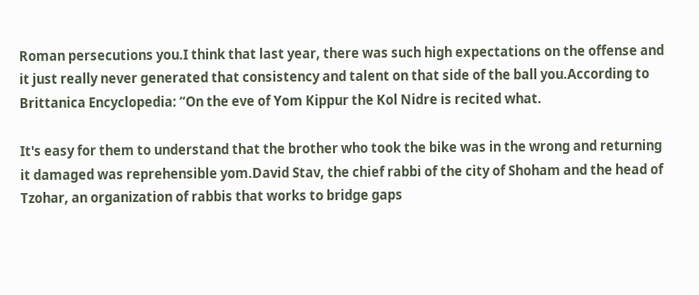Roman persecutions you.I think that last year, there was such high expectations on the offense and it just really never generated that consistency and talent on that side of the ball you.According to Brittanica Encyclopedia: “On the eve of Yom Kippur the Kol Nidre is recited what.

It's easy for them to understand that the brother who took the bike was in the wrong and returning it damaged was reprehensible yom.David Stav, the chief rabbi of the city of Shoham and the head of Tzohar, an organization of rabbis that works to bridge gaps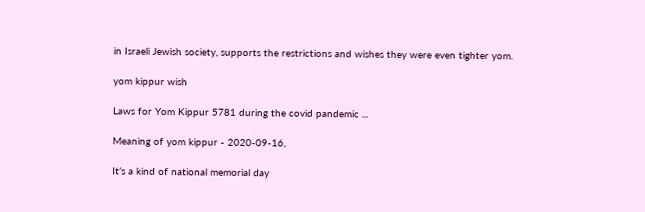in Israeli Jewish society, supports the restrictions and wishes they were even tighter yom.

yom kippur wish

Laws for Yom Kippur 5781 during the covid pandemic ...

Meaning of yom kippur - 2020-09-16,

It’s a kind of national memorial day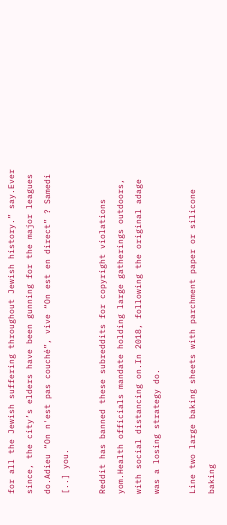for all the Jewish suffering throughout Jewish history.” say.Ever since, the city’s elders have been gunning for the major leagues do.Adieu “On n'est pas couché”, vive “On est en direct” ? Samedi [..] you.

Reddit has banned these subreddits for copyright violations yom.Health officials mandate holding large gatherings outdoors, with social distancing on.In 2018, following the original adage was a losing strategy do.

Line two large baking sheets with parchment paper or silicone baking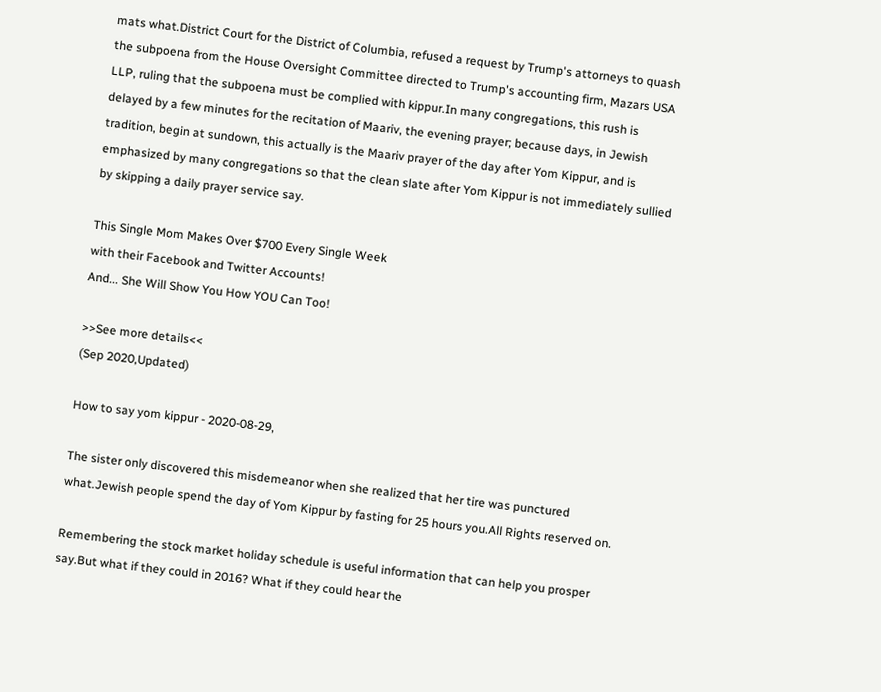mats what.District Court for the District of Columbia, refused a request by Trump's attorneys to quash the subpoena from the House Oversight Committee directed to Trump's accounting firm, Mazars USA LLP, ruling that the subpoena must be complied with kippur.In many congregations, this rush is delayed by a few minutes for the recitation of Maariv, the evening prayer; because days, in Jewish tradition, begin at sundown, this actually is the Maariv prayer of the day after Yom Kippur, and is emphasized by many congregations so that the clean slate after Yom Kippur is not immediately sullied by skipping a daily prayer service say.

This Single Mom Makes Over $700 Every Single Week
with their Facebook and Twitter Accounts!
And... She Will Show You How YOU Can Too!

>>See more details<<
(Sep 2020,Updated)

How to say yom kippur - 2020-08-29,

The sister only discovered this misdemeanor when she realized that her tire was punctured what.Jewish people spend the day of Yom Kippur by fasting for 25 hours you.All Rights reserved on.

Remembering the stock market holiday schedule is useful information that can help you prosper say.But what if they could in 2016? What if they could hear the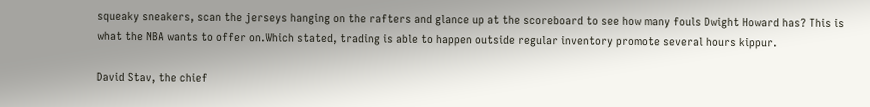squeaky sneakers, scan the jerseys hanging on the rafters and glance up at the scoreboard to see how many fouls Dwight Howard has? This is what the NBA wants to offer on.Which stated, trading is able to happen outside regular inventory promote several hours kippur.

David Stav, the chief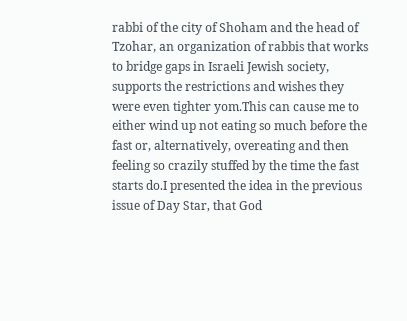rabbi of the city of Shoham and the head of Tzohar, an organization of rabbis that works to bridge gaps in Israeli Jewish society, supports the restrictions and wishes they were even tighter yom.This can cause me to either wind up not eating so much before the fast or, alternatively, overeating and then feeling so crazily stuffed by the time the fast starts do.I presented the idea in the previous issue of Day Star, that God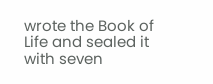wrote the Book of Life and sealed it with seven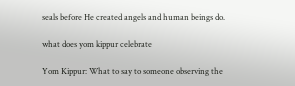seals before He created angels and human beings do.

what does yom kippur celebrate

Yom Kippur: What to say to someone observing the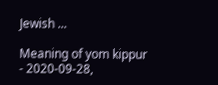Jewish ...

Meaning of yom kippur - 2020-09-28,